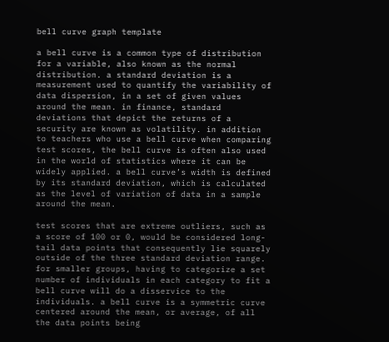bell curve graph template

a bell curve is a common type of distribution for a variable, also known as the normal distribution. a standard deviation is a measurement used to quantify the variability of data dispersion, in a set of given values around the mean. in finance, standard deviations that depict the returns of a security are known as volatility. in addition to teachers who use a bell curve when comparing test scores, the bell curve is often also used in the world of statistics where it can be widely applied. a bell curve’s width is defined by its standard deviation, which is calculated as the level of variation of data in a sample around the mean.

test scores that are extreme outliers, such as a score of 100 or 0, would be considered long-tail data points that consequently lie squarely outside of the three standard deviation range. for smaller groups, having to categorize a set number of individuals in each category to fit a bell curve will do a disservice to the individuals. a bell curve is a symmetric curve centered around the mean, or average, of all the data points being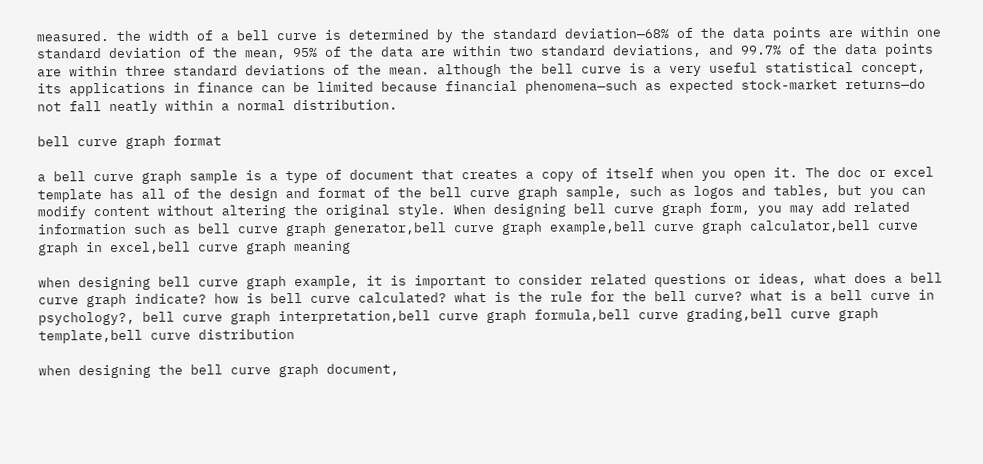measured. the width of a bell curve is determined by the standard deviation—68% of the data points are within one standard deviation of the mean, 95% of the data are within two standard deviations, and 99.7% of the data points are within three standard deviations of the mean. although the bell curve is a very useful statistical concept, its applications in finance can be limited because financial phenomena—such as expected stock-market returns—do not fall neatly within a normal distribution.

bell curve graph format

a bell curve graph sample is a type of document that creates a copy of itself when you open it. The doc or excel template has all of the design and format of the bell curve graph sample, such as logos and tables, but you can modify content without altering the original style. When designing bell curve graph form, you may add related information such as bell curve graph generator,bell curve graph example,bell curve graph calculator,bell curve graph in excel,bell curve graph meaning

when designing bell curve graph example, it is important to consider related questions or ideas, what does a bell curve graph indicate? how is bell curve calculated? what is the rule for the bell curve? what is a bell curve in psychology?, bell curve graph interpretation,bell curve graph formula,bell curve grading,bell curve graph template,bell curve distribution

when designing the bell curve graph document,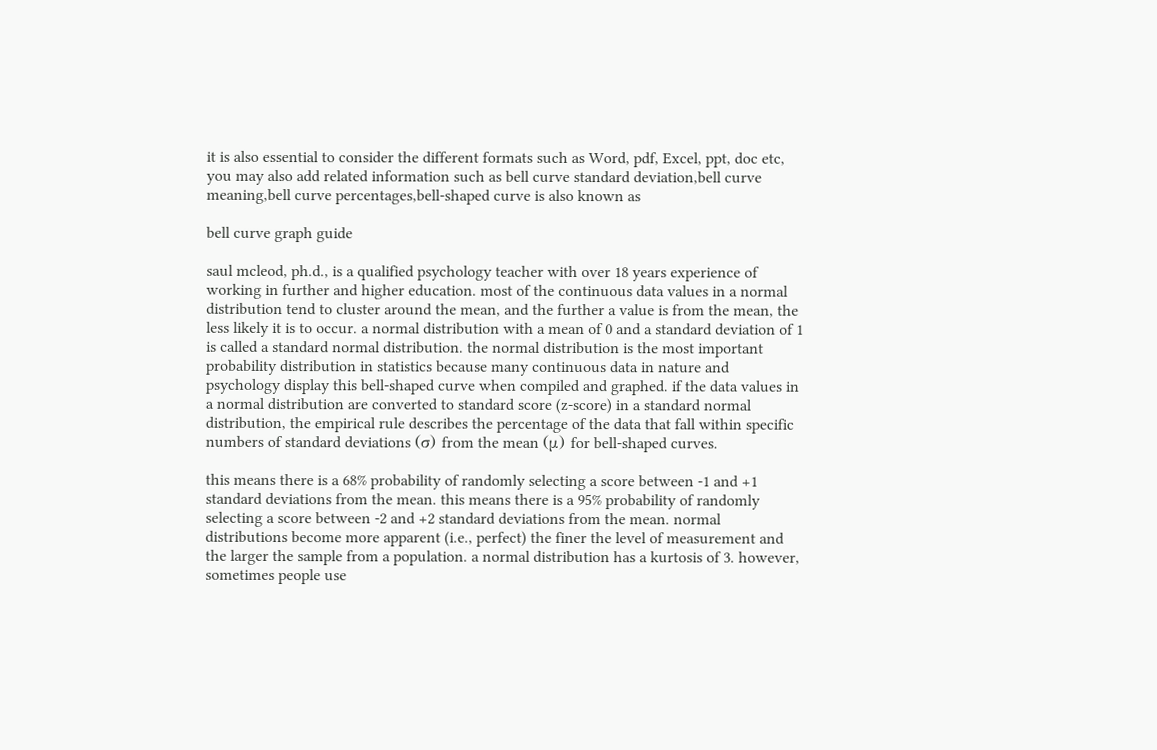it is also essential to consider the different formats such as Word, pdf, Excel, ppt, doc etc, you may also add related information such as bell curve standard deviation,bell curve meaning,bell curve percentages,bell-shaped curve is also known as

bell curve graph guide

saul mcleod, ph.d., is a qualified psychology teacher with over 18 years experience of working in further and higher education. most of the continuous data values in a normal distribution tend to cluster around the mean, and the further a value is from the mean, the less likely it is to occur. a normal distribution with a mean of 0 and a standard deviation of 1 is called a standard normal distribution. the normal distribution is the most important probability distribution in statistics because many continuous data in nature and psychology display this bell-shaped curve when compiled and graphed. if the data values in a normal distribution are converted to standard score (z-score) in a standard normal distribution, the empirical rule describes the percentage of the data that fall within specific numbers of standard deviations (σ) from the mean (μ) for bell-shaped curves.

this means there is a 68% probability of randomly selecting a score between -1 and +1 standard deviations from the mean. this means there is a 95% probability of randomly selecting a score between -2 and +2 standard deviations from the mean. normal distributions become more apparent (i.e., perfect) the finer the level of measurement and the larger the sample from a population. a normal distribution has a kurtosis of 3. however, sometimes people use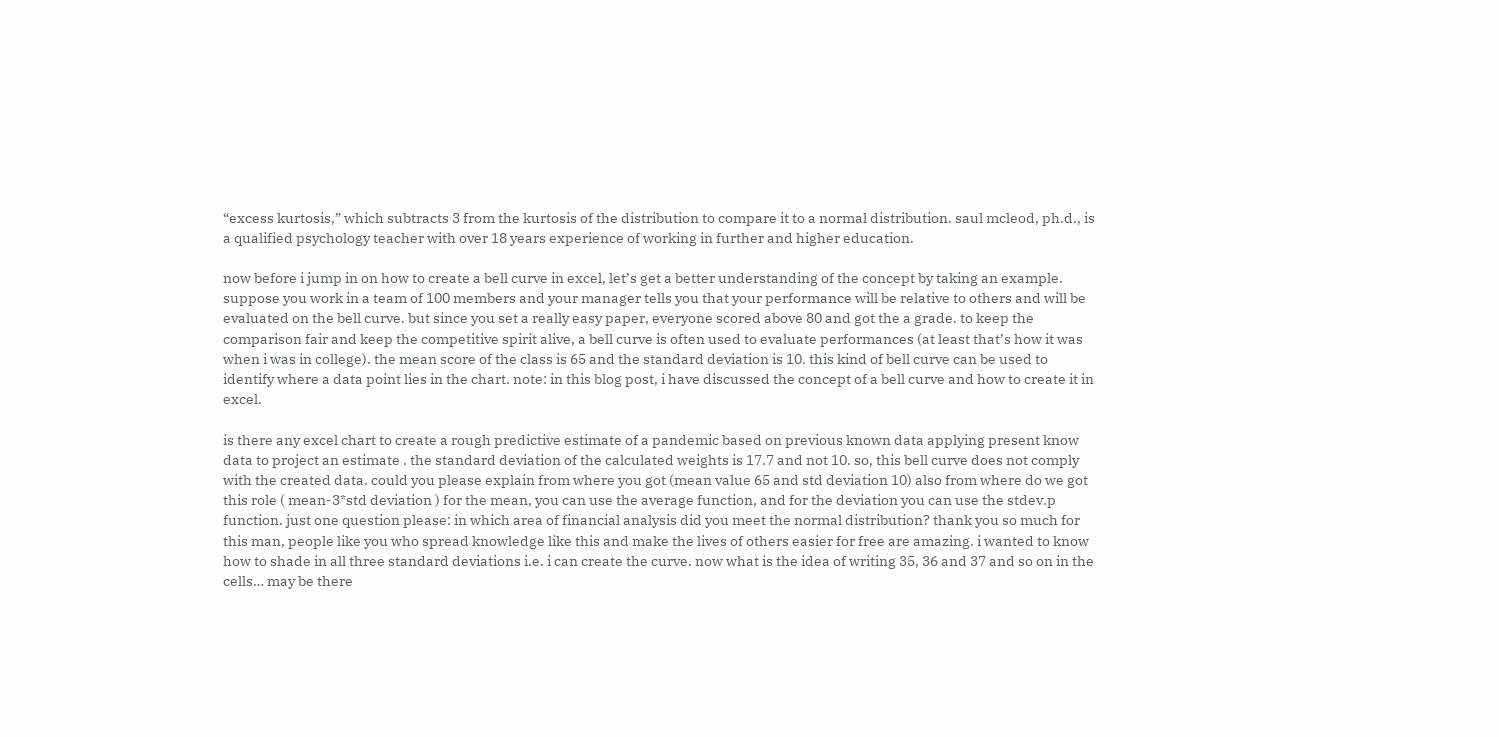“excess kurtosis,” which subtracts 3 from the kurtosis of the distribution to compare it to a normal distribution. saul mcleod, ph.d., is a qualified psychology teacher with over 18 years experience of working in further and higher education.

now before i jump in on how to create a bell curve in excel, let’s get a better understanding of the concept by taking an example. suppose you work in a team of 100 members and your manager tells you that your performance will be relative to others and will be evaluated on the bell curve. but since you set a really easy paper, everyone scored above 80 and got the a grade. to keep the comparison fair and keep the competitive spirit alive, a bell curve is often used to evaluate performances (at least that’s how it was when i was in college). the mean score of the class is 65 and the standard deviation is 10. this kind of bell curve can be used to identify where a data point lies in the chart. note: in this blog post, i have discussed the concept of a bell curve and how to create it in excel.

is there any excel chart to create a rough predictive estimate of a pandemic based on previous known data applying present know data to project an estimate . the standard deviation of the calculated weights is 17.7 and not 10. so, this bell curve does not comply with the created data. could you please explain from where you got (mean value 65 and std deviation 10) also from where do we got this role ( mean-3*std deviation ) for the mean, you can use the average function, and for the deviation you can use the stdev.p function. just one question please: in which area of financial analysis did you meet the normal distribution? thank you so much for this man, people like you who spread knowledge like this and make the lives of others easier for free are amazing. i wanted to know how to shade in all three standard deviations i.e. i can create the curve. now what is the idea of writing 35, 36 and 37 and so on in the cells… may be there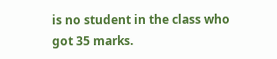is no student in the class who got 35 marks.